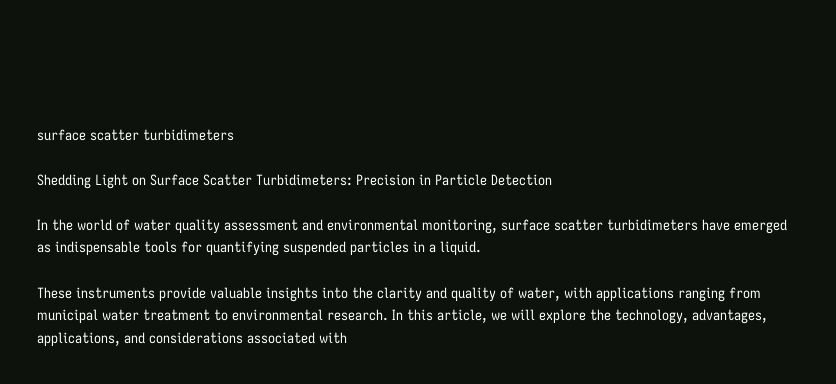surface scatter turbidimeters

Shedding Light on Surface Scatter Turbidimeters: Precision in Particle Detection

In the world of water quality assessment and environmental monitoring, surface scatter turbidimeters have emerged as indispensable tools for quantifying suspended particles in a liquid.

These instruments provide valuable insights into the clarity and quality of water, with applications ranging from municipal water treatment to environmental research. In this article, we will explore the technology, advantages, applications, and considerations associated with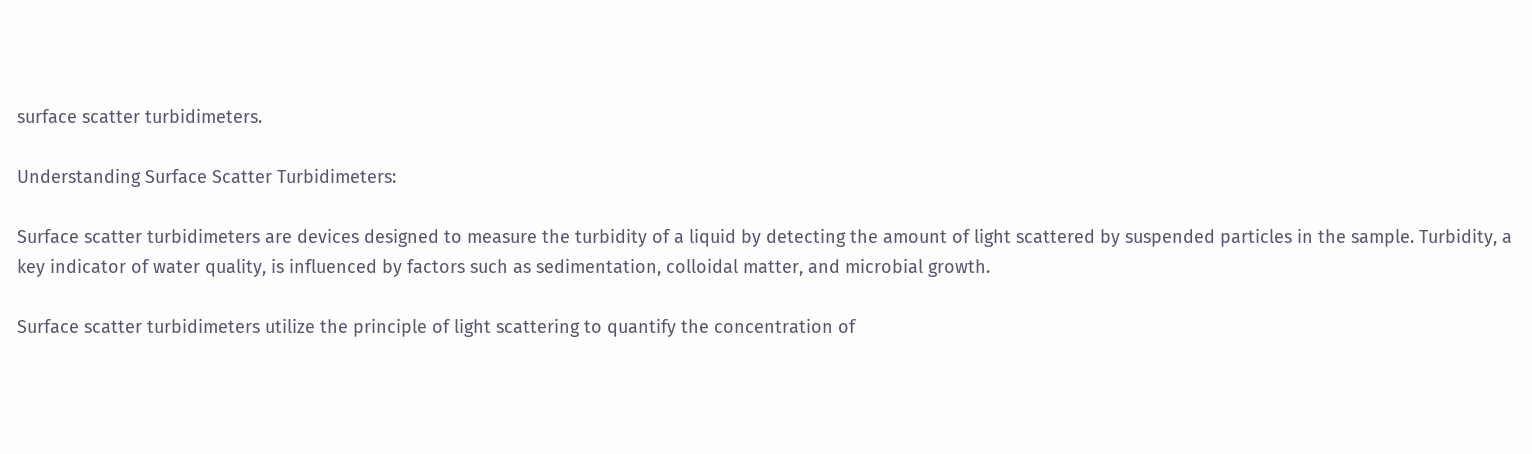surface scatter turbidimeters.

Understanding Surface Scatter Turbidimeters:

Surface scatter turbidimeters are devices designed to measure the turbidity of a liquid by detecting the amount of light scattered by suspended particles in the sample. Turbidity, a key indicator of water quality, is influenced by factors such as sedimentation, colloidal matter, and microbial growth.

Surface scatter turbidimeters utilize the principle of light scattering to quantify the concentration of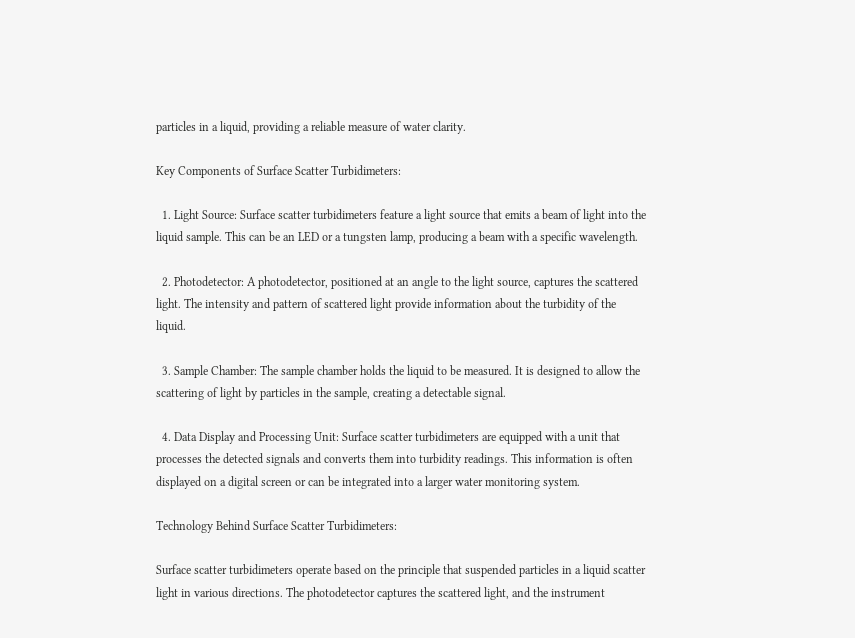particles in a liquid, providing a reliable measure of water clarity.

Key Components of Surface Scatter Turbidimeters:

  1. Light Source: Surface scatter turbidimeters feature a light source that emits a beam of light into the liquid sample. This can be an LED or a tungsten lamp, producing a beam with a specific wavelength.

  2. Photodetector: A photodetector, positioned at an angle to the light source, captures the scattered light. The intensity and pattern of scattered light provide information about the turbidity of the liquid.

  3. Sample Chamber: The sample chamber holds the liquid to be measured. It is designed to allow the scattering of light by particles in the sample, creating a detectable signal.

  4. Data Display and Processing Unit: Surface scatter turbidimeters are equipped with a unit that processes the detected signals and converts them into turbidity readings. This information is often displayed on a digital screen or can be integrated into a larger water monitoring system.

Technology Behind Surface Scatter Turbidimeters:

Surface scatter turbidimeters operate based on the principle that suspended particles in a liquid scatter light in various directions. The photodetector captures the scattered light, and the instrument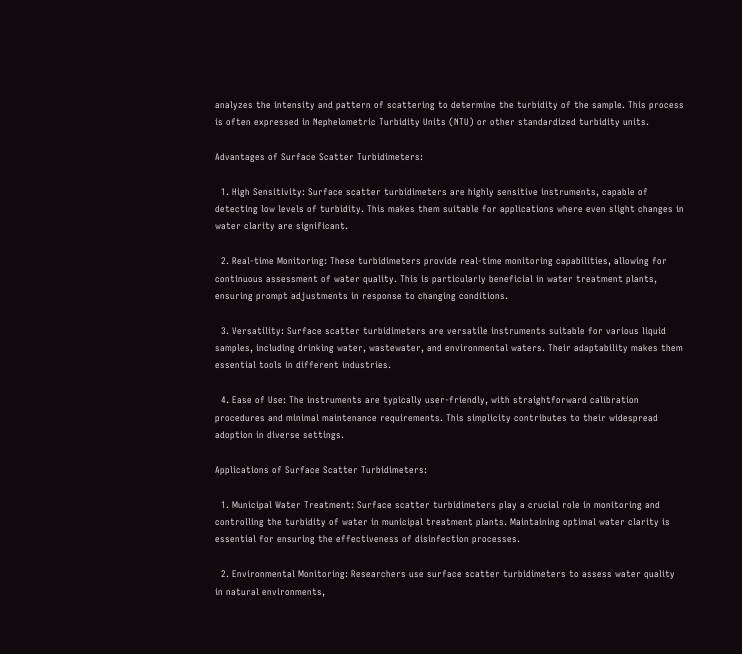analyzes the intensity and pattern of scattering to determine the turbidity of the sample. This process is often expressed in Nephelometric Turbidity Units (NTU) or other standardized turbidity units.

Advantages of Surface Scatter Turbidimeters:

  1. High Sensitivity: Surface scatter turbidimeters are highly sensitive instruments, capable of detecting low levels of turbidity. This makes them suitable for applications where even slight changes in water clarity are significant.

  2. Real-time Monitoring: These turbidimeters provide real-time monitoring capabilities, allowing for continuous assessment of water quality. This is particularly beneficial in water treatment plants, ensuring prompt adjustments in response to changing conditions.

  3. Versatility: Surface scatter turbidimeters are versatile instruments suitable for various liquid samples, including drinking water, wastewater, and environmental waters. Their adaptability makes them essential tools in different industries.

  4. Ease of Use: The instruments are typically user-friendly, with straightforward calibration procedures and minimal maintenance requirements. This simplicity contributes to their widespread adoption in diverse settings.

Applications of Surface Scatter Turbidimeters:

  1. Municipal Water Treatment: Surface scatter turbidimeters play a crucial role in monitoring and controlling the turbidity of water in municipal treatment plants. Maintaining optimal water clarity is essential for ensuring the effectiveness of disinfection processes.

  2. Environmental Monitoring: Researchers use surface scatter turbidimeters to assess water quality in natural environments,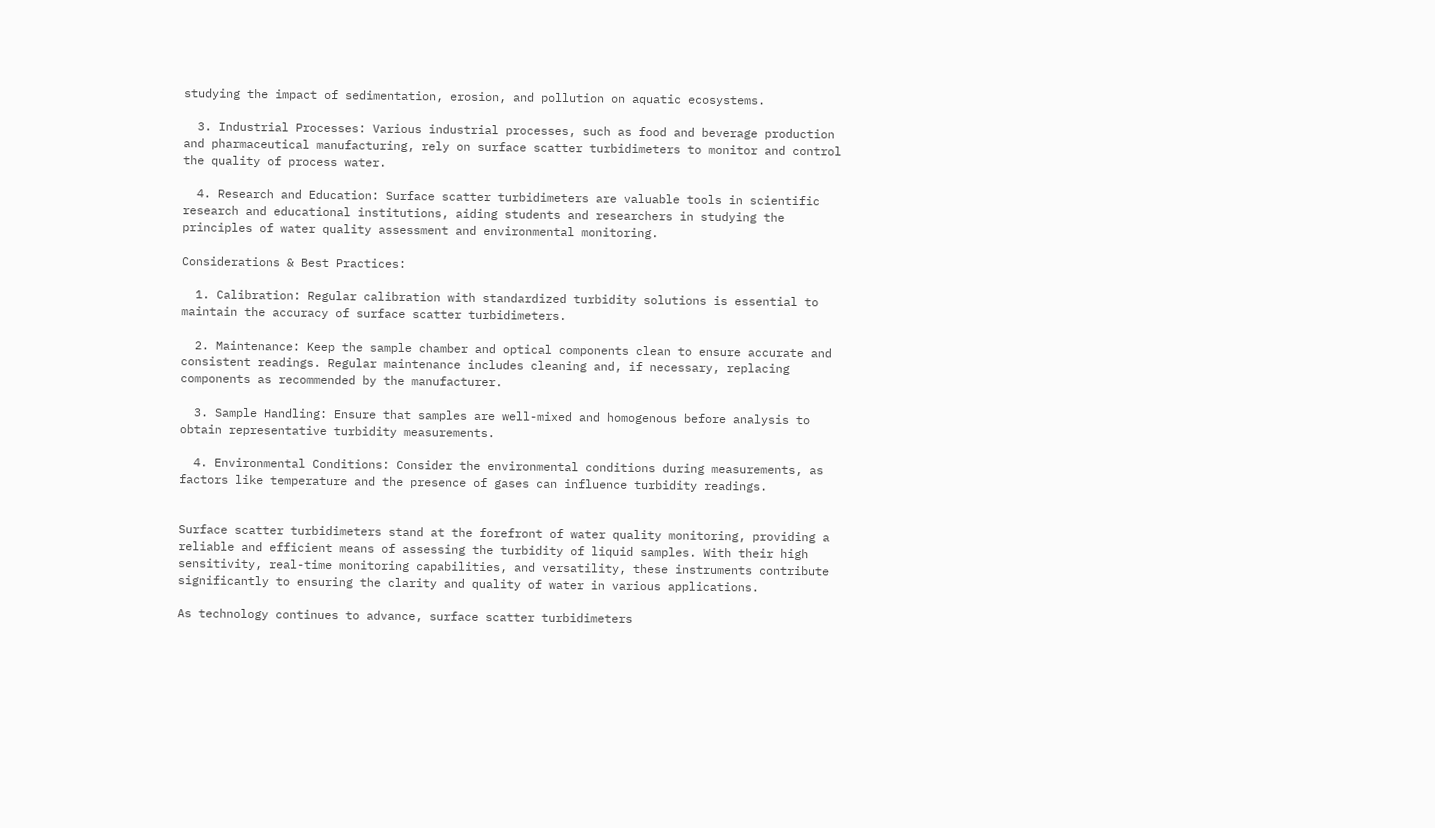studying the impact of sedimentation, erosion, and pollution on aquatic ecosystems.

  3. Industrial Processes: Various industrial processes, such as food and beverage production and pharmaceutical manufacturing, rely on surface scatter turbidimeters to monitor and control the quality of process water.

  4. Research and Education: Surface scatter turbidimeters are valuable tools in scientific research and educational institutions, aiding students and researchers in studying the principles of water quality assessment and environmental monitoring.

Considerations & Best Practices:

  1. Calibration: Regular calibration with standardized turbidity solutions is essential to maintain the accuracy of surface scatter turbidimeters.

  2. Maintenance: Keep the sample chamber and optical components clean to ensure accurate and consistent readings. Regular maintenance includes cleaning and, if necessary, replacing components as recommended by the manufacturer.

  3. Sample Handling: Ensure that samples are well-mixed and homogenous before analysis to obtain representative turbidity measurements.

  4. Environmental Conditions: Consider the environmental conditions during measurements, as factors like temperature and the presence of gases can influence turbidity readings.


Surface scatter turbidimeters stand at the forefront of water quality monitoring, providing a reliable and efficient means of assessing the turbidity of liquid samples. With their high sensitivity, real-time monitoring capabilities, and versatility, these instruments contribute significantly to ensuring the clarity and quality of water in various applications.

As technology continues to advance, surface scatter turbidimeters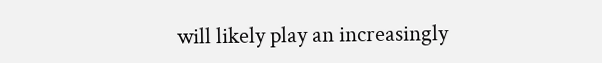will likely play an increasingly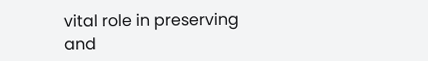vital role in preserving and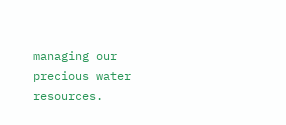managing our precious water resources.